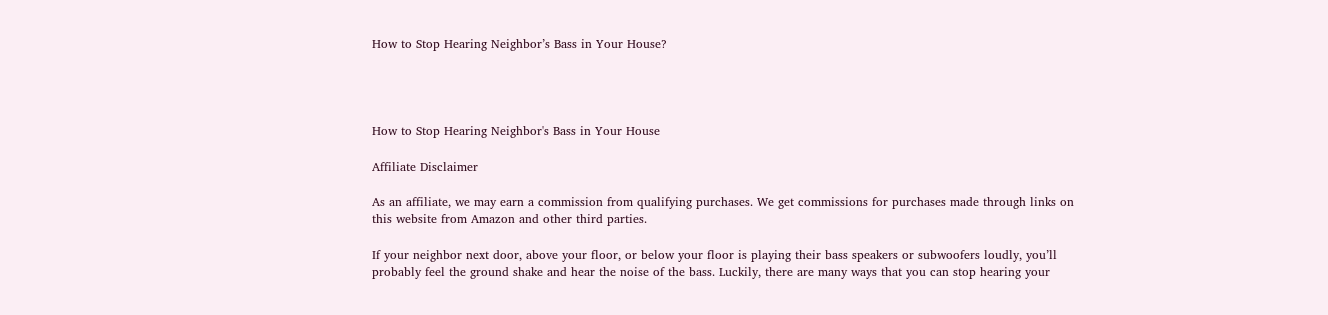How to Stop Hearing Neighbor’s Bass in Your House?




How to Stop Hearing Neighbor's Bass in Your House

Affiliate Disclaimer

As an affiliate, we may earn a commission from qualifying purchases. We get commissions for purchases made through links on this website from Amazon and other third parties.

If your neighbor next door, above your floor, or below your floor is playing their bass speakers or subwoofers loudly, you’ll probably feel the ground shake and hear the noise of the bass. Luckily, there are many ways that you can stop hearing your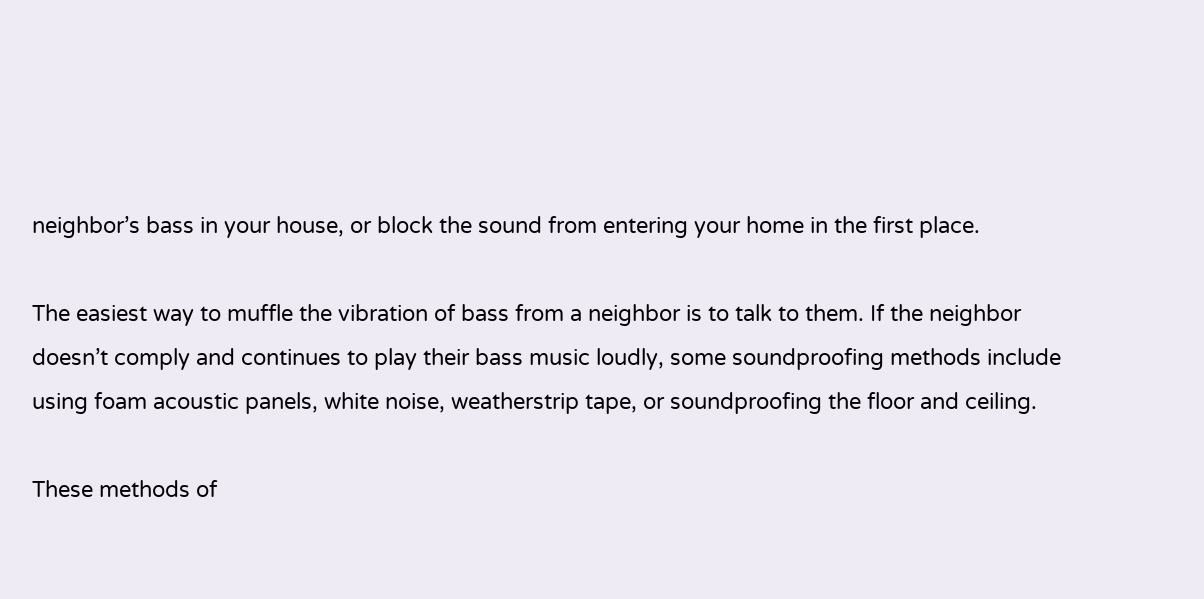neighbor’s bass in your house, or block the sound from entering your home in the first place.

The easiest way to muffle the vibration of bass from a neighbor is to talk to them. If the neighbor doesn’t comply and continues to play their bass music loudly, some soundproofing methods include using foam acoustic panels, white noise, weatherstrip tape, or soundproofing the floor and ceiling.

These methods of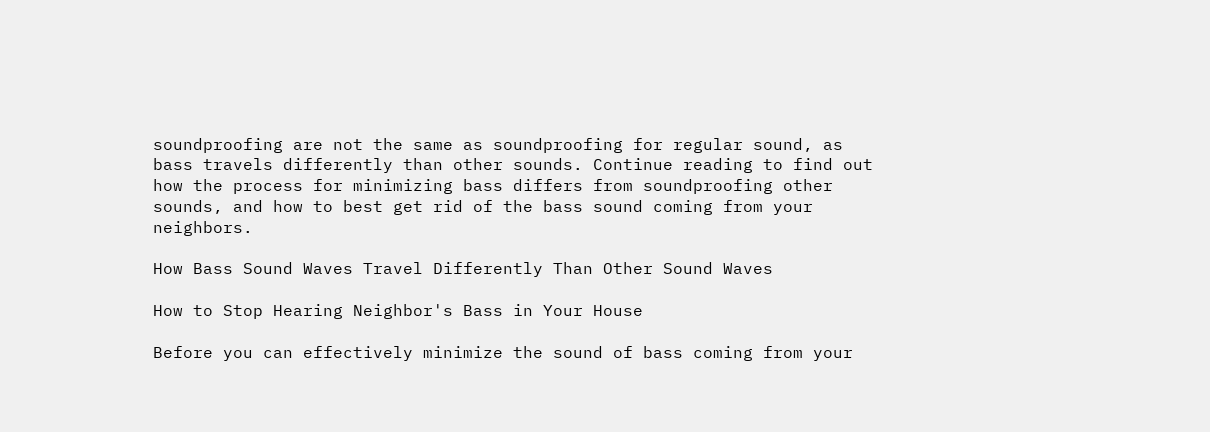soundproofing are not the same as soundproofing for regular sound, as bass travels differently than other sounds. Continue reading to find out how the process for minimizing bass differs from soundproofing other sounds, and how to best get rid of the bass sound coming from your neighbors.

How Bass Sound Waves Travel Differently Than Other Sound Waves

How to Stop Hearing Neighbor's Bass in Your House

Before you can effectively minimize the sound of bass coming from your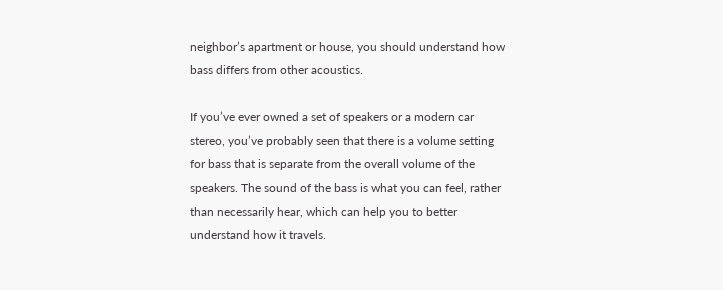neighbor’s apartment or house, you should understand how bass differs from other acoustics.

If you’ve ever owned a set of speakers or a modern car stereo, you’ve probably seen that there is a volume setting for bass that is separate from the overall volume of the speakers. The sound of the bass is what you can feel, rather than necessarily hear, which can help you to better understand how it travels.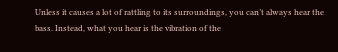Unless it causes a lot of rattling to its surroundings, you can’t always hear the bass. Instead, what you hear is the vibration of the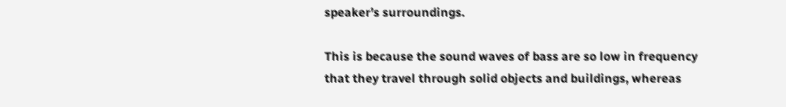speaker’s surroundings.

This is because the sound waves of bass are so low in frequency that they travel through solid objects and buildings, whereas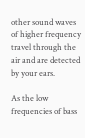other sound waves of higher frequency travel through the air and are detected by your ears.

As the low frequencies of bass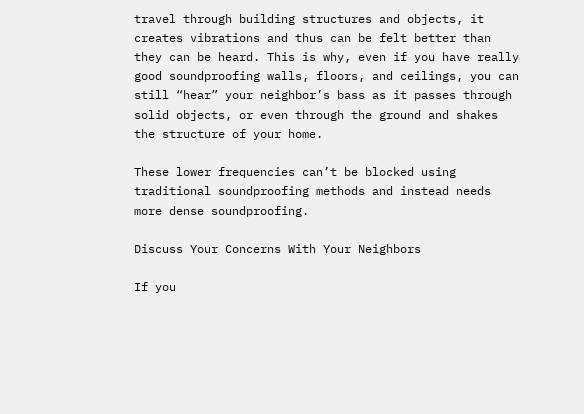travel through building structures and objects, it creates vibrations and thus can be felt better than they can be heard. This is why, even if you have really good soundproofing walls, floors, and ceilings, you can still “hear” your neighbor’s bass as it passes through solid objects, or even through the ground and shakes the structure of your home.

These lower frequencies can’t be blocked using traditional soundproofing methods and instead needs more dense soundproofing.

Discuss Your Concerns With Your Neighbors

If you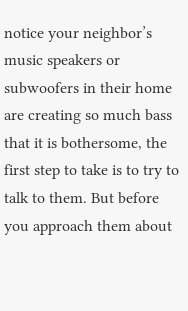notice your neighbor’s music speakers or subwoofers in their home are creating so much bass that it is bothersome, the first step to take is to try to talk to them. But before you approach them about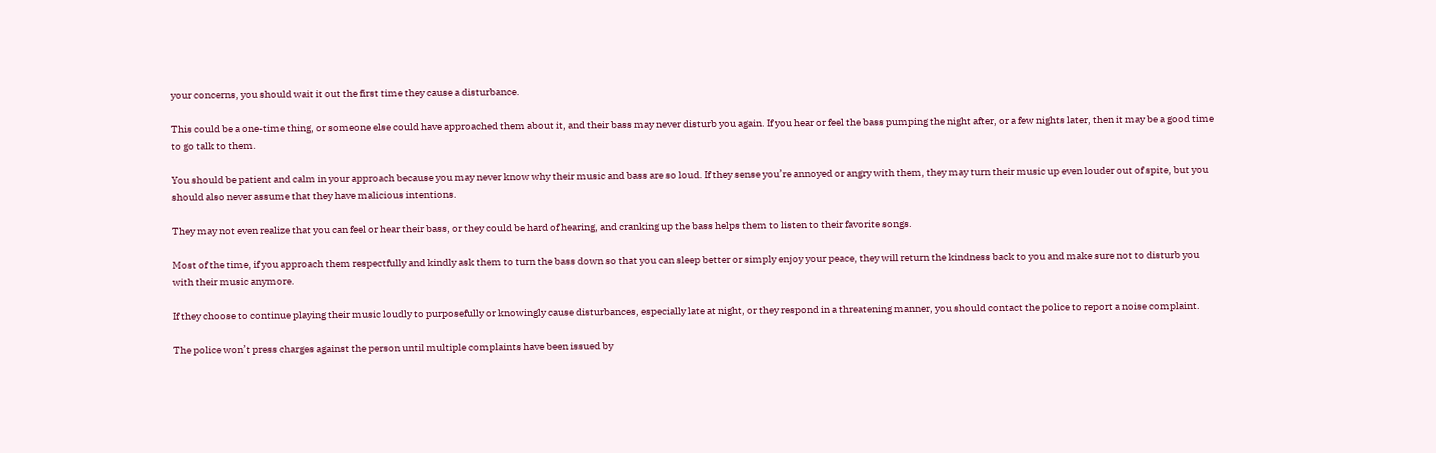your concerns, you should wait it out the first time they cause a disturbance.

This could be a one-time thing, or someone else could have approached them about it, and their bass may never disturb you again. If you hear or feel the bass pumping the night after, or a few nights later, then it may be a good time to go talk to them.

You should be patient and calm in your approach because you may never know why their music and bass are so loud. If they sense you’re annoyed or angry with them, they may turn their music up even louder out of spite, but you should also never assume that they have malicious intentions.

They may not even realize that you can feel or hear their bass, or they could be hard of hearing, and cranking up the bass helps them to listen to their favorite songs.

Most of the time, if you approach them respectfully and kindly ask them to turn the bass down so that you can sleep better or simply enjoy your peace, they will return the kindness back to you and make sure not to disturb you with their music anymore.

If they choose to continue playing their music loudly to purposefully or knowingly cause disturbances, especially late at night, or they respond in a threatening manner, you should contact the police to report a noise complaint.

The police won’t press charges against the person until multiple complaints have been issued by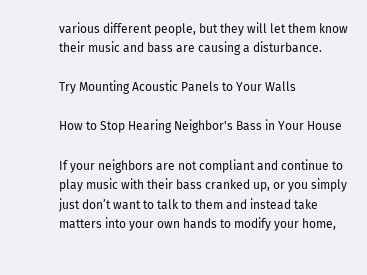various different people, but they will let them know their music and bass are causing a disturbance.

Try Mounting Acoustic Panels to Your Walls

How to Stop Hearing Neighbor's Bass in Your House

If your neighbors are not compliant and continue to play music with their bass cranked up, or you simply just don’t want to talk to them and instead take matters into your own hands to modify your home,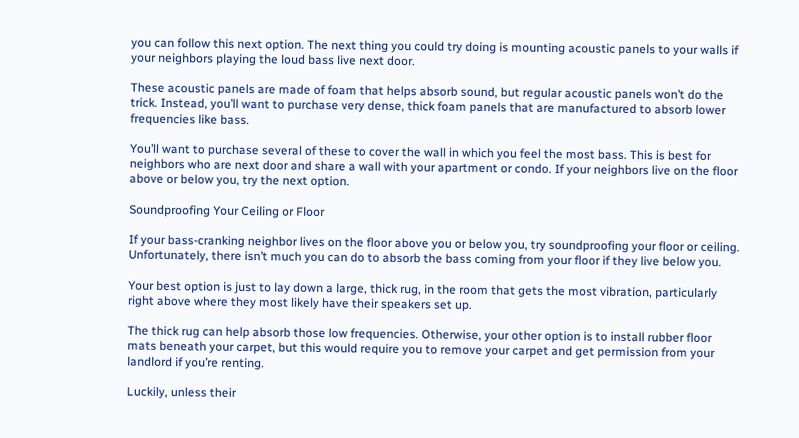you can follow this next option. The next thing you could try doing is mounting acoustic panels to your walls if your neighbors playing the loud bass live next door.

These acoustic panels are made of foam that helps absorb sound, but regular acoustic panels won’t do the trick. Instead, you’ll want to purchase very dense, thick foam panels that are manufactured to absorb lower frequencies like bass.

You’ll want to purchase several of these to cover the wall in which you feel the most bass. This is best for neighbors who are next door and share a wall with your apartment or condo. If your neighbors live on the floor above or below you, try the next option.

Soundproofing Your Ceiling or Floor

If your bass-cranking neighbor lives on the floor above you or below you, try soundproofing your floor or ceiling. Unfortunately, there isn’t much you can do to absorb the bass coming from your floor if they live below you.

Your best option is just to lay down a large, thick rug, in the room that gets the most vibration, particularly right above where they most likely have their speakers set up.

The thick rug can help absorb those low frequencies. Otherwise, your other option is to install rubber floor mats beneath your carpet, but this would require you to remove your carpet and get permission from your landlord if you’re renting.

Luckily, unless their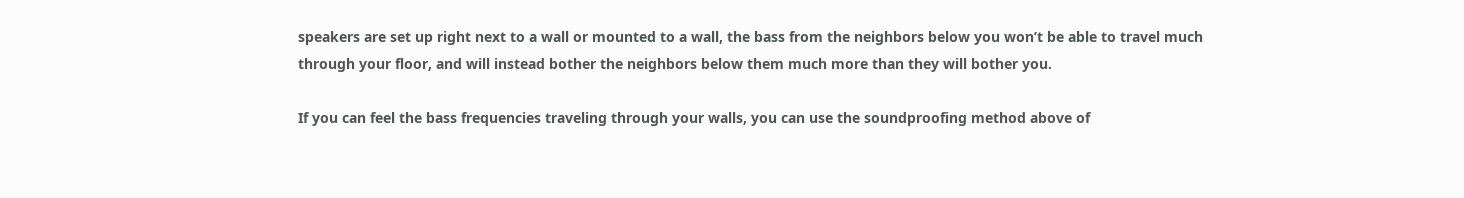speakers are set up right next to a wall or mounted to a wall, the bass from the neighbors below you won’t be able to travel much through your floor, and will instead bother the neighbors below them much more than they will bother you.

If you can feel the bass frequencies traveling through your walls, you can use the soundproofing method above of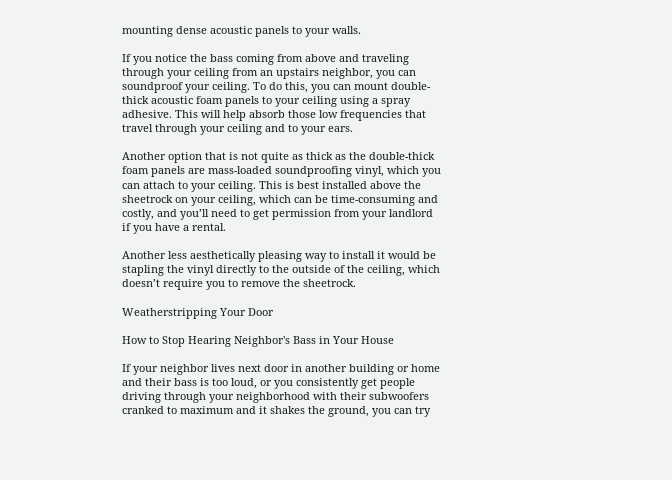mounting dense acoustic panels to your walls.

If you notice the bass coming from above and traveling through your ceiling from an upstairs neighbor, you can soundproof your ceiling. To do this, you can mount double-thick acoustic foam panels to your ceiling using a spray adhesive. This will help absorb those low frequencies that travel through your ceiling and to your ears.

Another option that is not quite as thick as the double-thick foam panels are mass-loaded soundproofing vinyl, which you can attach to your ceiling. This is best installed above the sheetrock on your ceiling, which can be time-consuming and costly, and you’ll need to get permission from your landlord if you have a rental.

Another less aesthetically pleasing way to install it would be stapling the vinyl directly to the outside of the ceiling, which doesn’t require you to remove the sheetrock.

Weatherstripping Your Door

How to Stop Hearing Neighbor's Bass in Your House

If your neighbor lives next door in another building or home and their bass is too loud, or you consistently get people driving through your neighborhood with their subwoofers cranked to maximum and it shakes the ground, you can try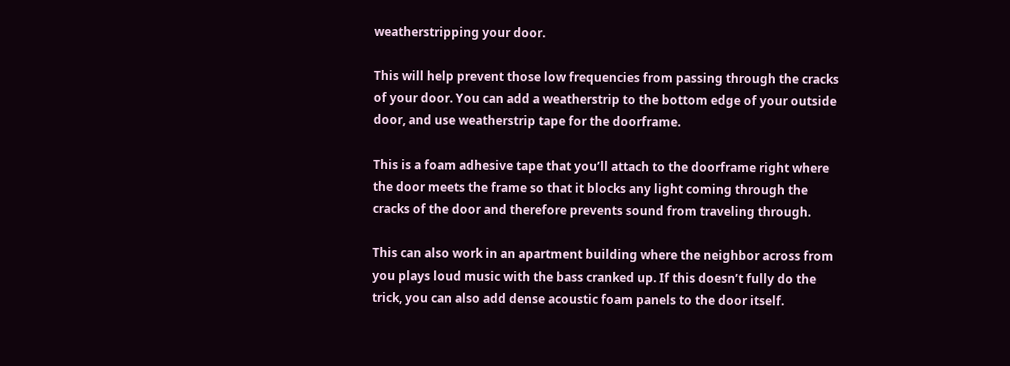weatherstripping your door.

This will help prevent those low frequencies from passing through the cracks of your door. You can add a weatherstrip to the bottom edge of your outside door, and use weatherstrip tape for the doorframe.

This is a foam adhesive tape that you’ll attach to the doorframe right where the door meets the frame so that it blocks any light coming through the cracks of the door and therefore prevents sound from traveling through.

This can also work in an apartment building where the neighbor across from you plays loud music with the bass cranked up. If this doesn’t fully do the trick, you can also add dense acoustic foam panels to the door itself.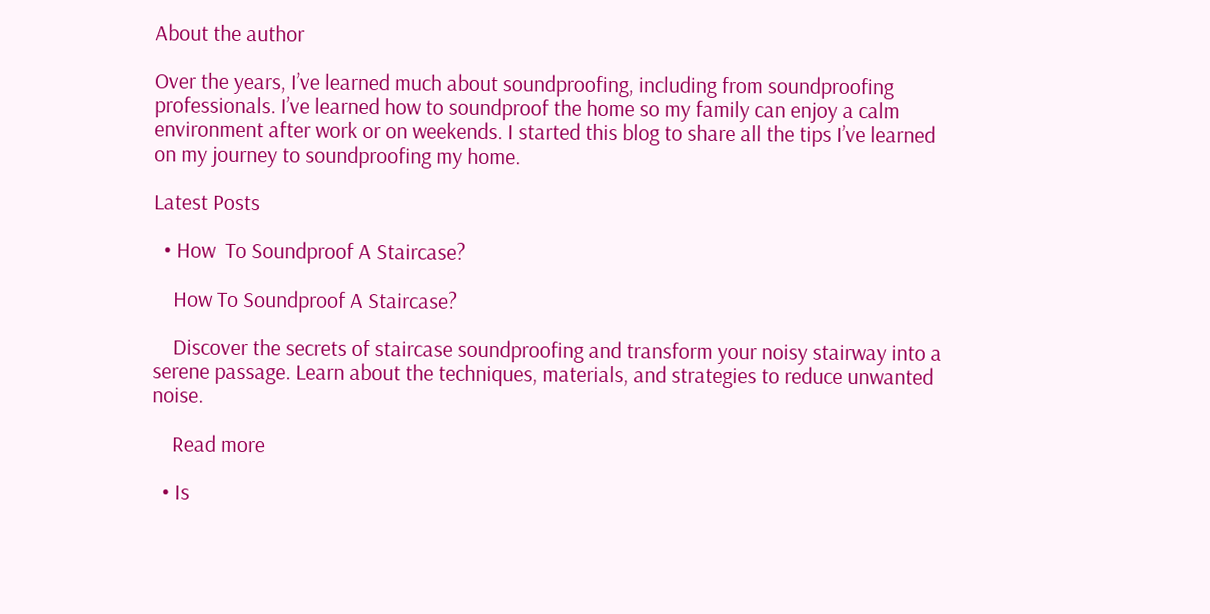About the author

Over the years, I’ve learned much about soundproofing, including from soundproofing professionals. I’ve learned how to soundproof the home so my family can enjoy a calm environment after work or on weekends. I started this blog to share all the tips I’ve learned on my journey to soundproofing my home.

Latest Posts

  • How  To Soundproof A Staircase?

    How To Soundproof A Staircase?

    Discover the secrets of staircase soundproofing and transform your noisy stairway into a serene passage. Learn about the techniques, materials, and strategies to reduce unwanted noise.

    Read more

  • Is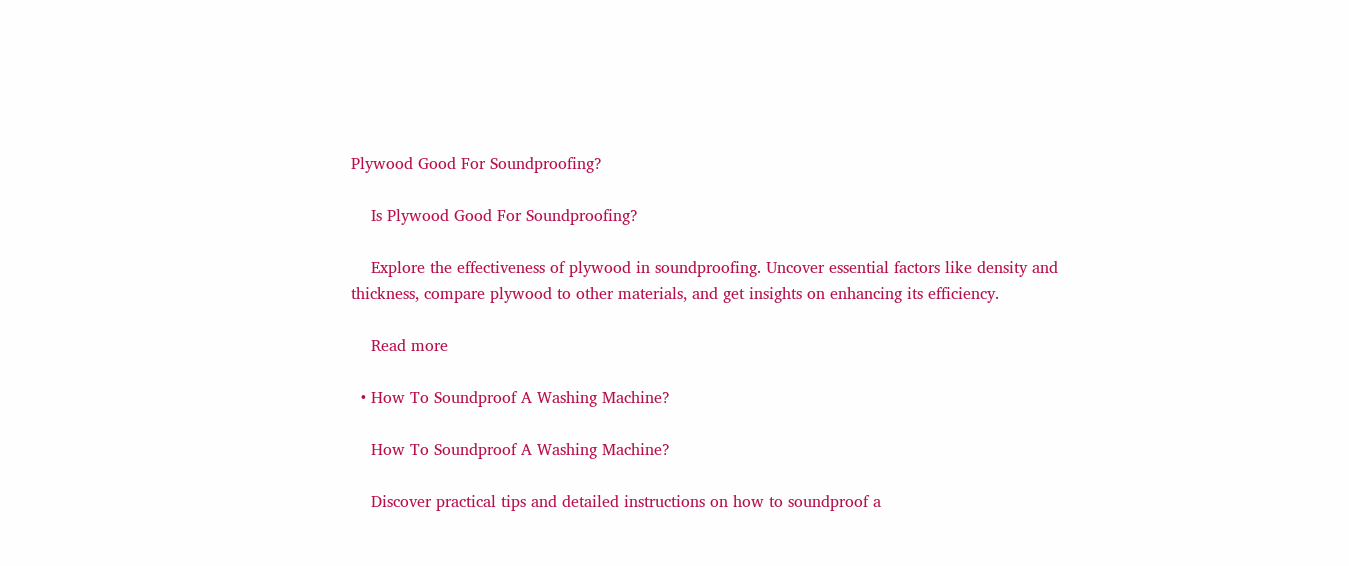Plywood Good For Soundproofing?

    Is Plywood Good For Soundproofing?

    Explore the effectiveness of plywood in soundproofing. Uncover essential factors like density and thickness, compare plywood to other materials, and get insights on enhancing its efficiency.

    Read more

  • How To Soundproof A Washing Machine?

    How To Soundproof A Washing Machine?

    Discover practical tips and detailed instructions on how to soundproof a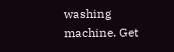washing machine. Get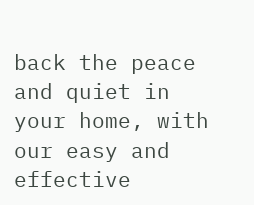back the peace and quiet in your home, with our easy and effective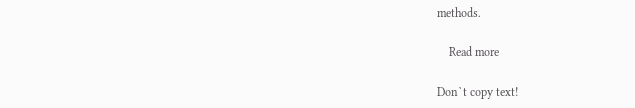methods.

    Read more

Don`t copy text!